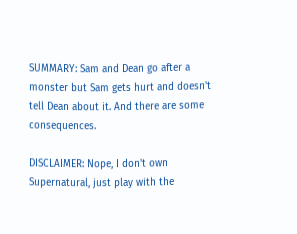SUMMARY: Sam and Dean go after a monster but Sam gets hurt and doesn't tell Dean about it. And there are some consequences.

DISCLAIMER: Nope, I don't own Supernatural, just play with the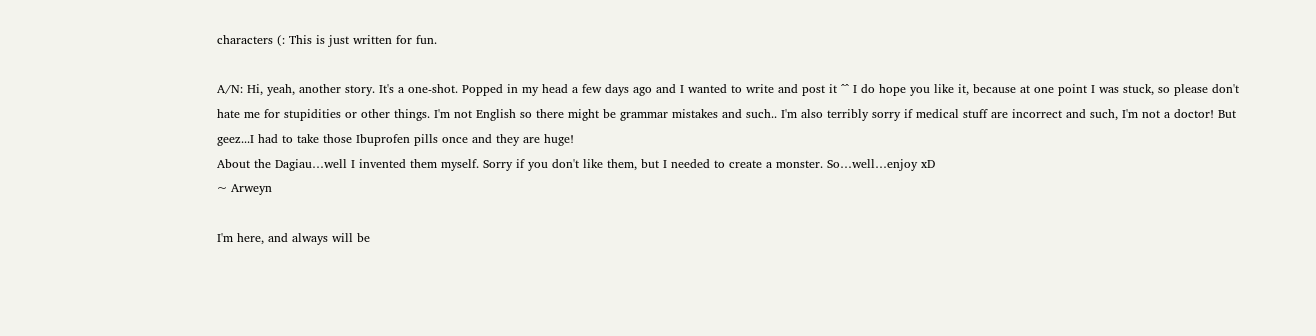characters (: This is just written for fun.

A/N: Hi, yeah, another story. It's a one-shot. Popped in my head a few days ago and I wanted to write and post it ^^ I do hope you like it, because at one point I was stuck, so please don't hate me for stupidities or other things. I'm not English so there might be grammar mistakes and such.. I'm also terribly sorry if medical stuff are incorrect and such, I'm not a doctor! But geez...I had to take those Ibuprofen pills once and they are huge!
About the Dagiau…well I invented them myself. Sorry if you don't like them, but I needed to create a monster. So…well…enjoy xD
~ Arweyn

I'm here, and always will be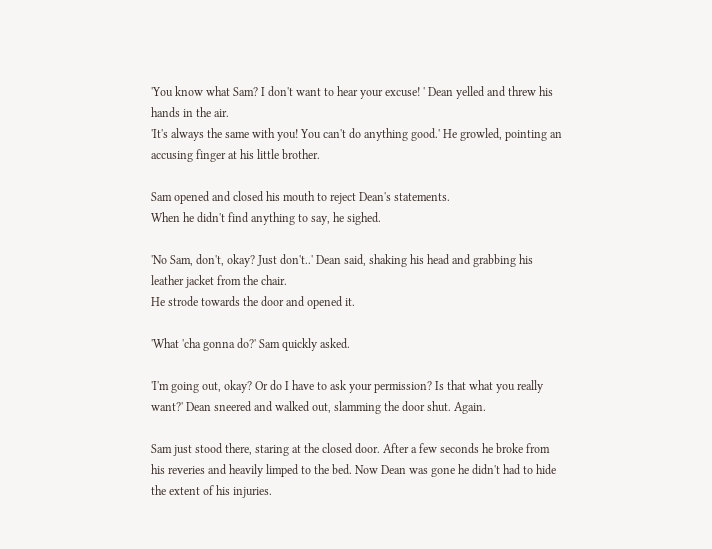'You know what Sam? I don't want to hear your excuse! ' Dean yelled and threw his hands in the air.
'It's always the same with you! You can't do anything good.' He growled, pointing an accusing finger at his little brother.

Sam opened and closed his mouth to reject Dean's statements.
When he didn't find anything to say, he sighed.

'No Sam, don't, okay? Just don't..' Dean said, shaking his head and grabbing his leather jacket from the chair.
He strode towards the door and opened it.

'What 'cha gonna do?' Sam quickly asked.

'I'm going out, okay? Or do I have to ask your permission? Is that what you really want?' Dean sneered and walked out, slamming the door shut. Again.

Sam just stood there, staring at the closed door. After a few seconds he broke from his reveries and heavily limped to the bed. Now Dean was gone he didn't had to hide the extent of his injuries.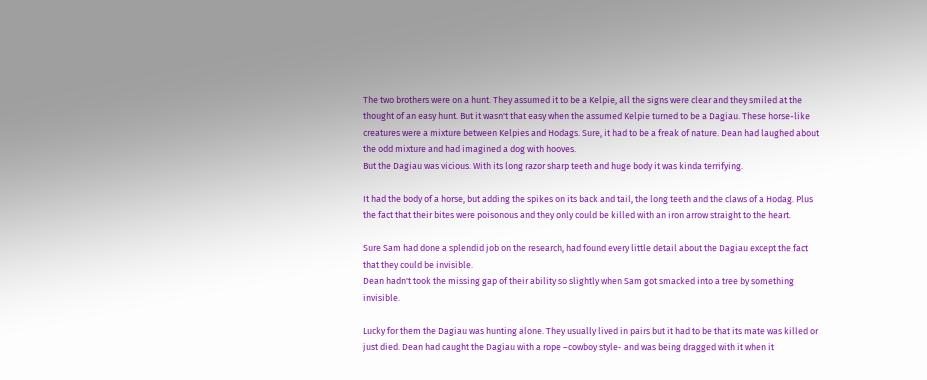The two brothers were on a hunt. They assumed it to be a Kelpie, all the signs were clear and they smiled at the thought of an easy hunt. But it wasn't that easy when the assumed Kelpie turned to be a Dagiau. These horse-like creatures were a mixture between Kelpies and Hodags. Sure, it had to be a freak of nature. Dean had laughed about the odd mixture and had imagined a dog with hooves.
But the Dagiau was vicious. With its long razor sharp teeth and huge body it was kinda terrifying.

It had the body of a horse, but adding the spikes on its back and tail, the long teeth and the claws of a Hodag. Plus the fact that their bites were poisonous and they only could be killed with an iron arrow straight to the heart.

Sure Sam had done a splendid job on the research, had found every little detail about the Dagiau except the fact that they could be invisible.
Dean hadn't took the missing gap of their ability so slightly when Sam got smacked into a tree by something invisible.

Lucky for them the Dagiau was hunting alone. They usually lived in pairs but it had to be that its mate was killed or just died. Dean had caught the Dagiau with a rope –cowboy style- and was being dragged with it when it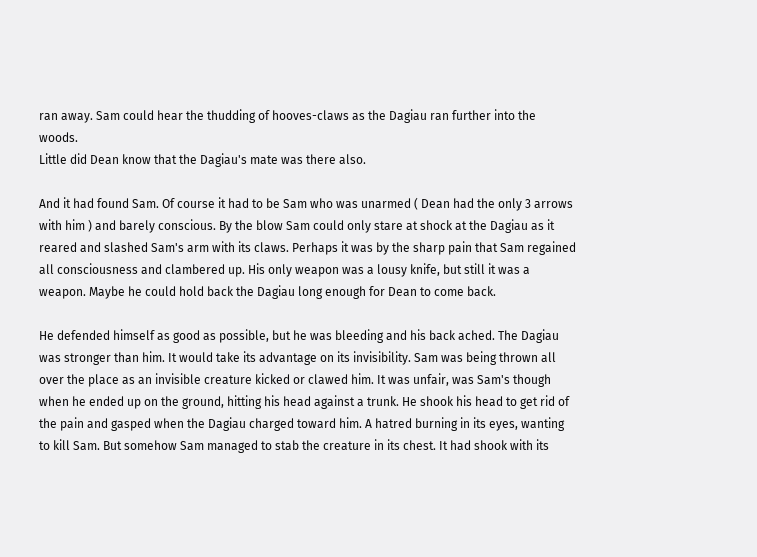ran away. Sam could hear the thudding of hooves-claws as the Dagiau ran further into the woods.
Little did Dean know that the Dagiau's mate was there also.

And it had found Sam. Of course it had to be Sam who was unarmed ( Dean had the only 3 arrows with him ) and barely conscious. By the blow Sam could only stare at shock at the Dagiau as it reared and slashed Sam's arm with its claws. Perhaps it was by the sharp pain that Sam regained all consciousness and clambered up. His only weapon was a lousy knife, but still it was a weapon. Maybe he could hold back the Dagiau long enough for Dean to come back.

He defended himself as good as possible, but he was bleeding and his back ached. The Dagiau was stronger than him. It would take its advantage on its invisibility. Sam was being thrown all over the place as an invisible creature kicked or clawed him. It was unfair, was Sam's though when he ended up on the ground, hitting his head against a trunk. He shook his head to get rid of the pain and gasped when the Dagiau charged toward him. A hatred burning in its eyes, wanting to kill Sam. But somehow Sam managed to stab the creature in its chest. It had shook with its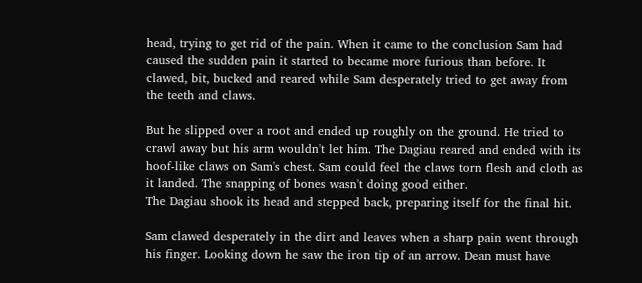head, trying to get rid of the pain. When it came to the conclusion Sam had caused the sudden pain it started to became more furious than before. It clawed, bit, bucked and reared while Sam desperately tried to get away from the teeth and claws.

But he slipped over a root and ended up roughly on the ground. He tried to crawl away but his arm wouldn't let him. The Dagiau reared and ended with its hoof-like claws on Sam's chest. Sam could feel the claws torn flesh and cloth as it landed. The snapping of bones wasn't doing good either.
The Dagiau shook its head and stepped back, preparing itself for the final hit.

Sam clawed desperately in the dirt and leaves when a sharp pain went through his finger. Looking down he saw the iron tip of an arrow. Dean must have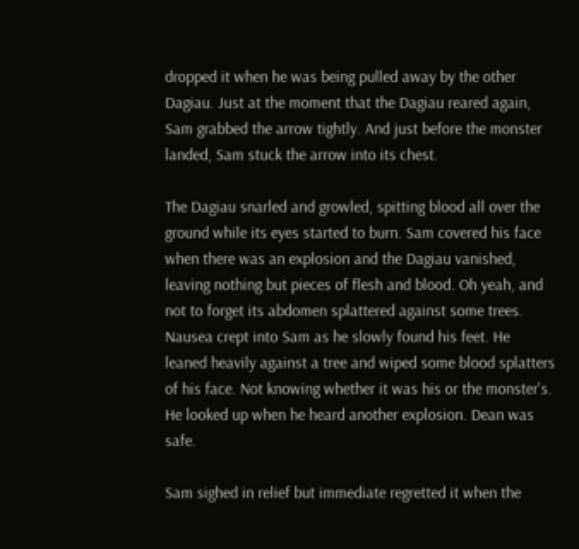dropped it when he was being pulled away by the other Dagiau. Just at the moment that the Dagiau reared again, Sam grabbed the arrow tightly. And just before the monster landed, Sam stuck the arrow into its chest.

The Dagiau snarled and growled, spitting blood all over the ground while its eyes started to burn. Sam covered his face when there was an explosion and the Dagiau vanished, leaving nothing but pieces of flesh and blood. Oh yeah, and not to forget its abdomen splattered against some trees.
Nausea crept into Sam as he slowly found his feet. He leaned heavily against a tree and wiped some blood splatters of his face. Not knowing whether it was his or the monster's.
He looked up when he heard another explosion. Dean was safe.

Sam sighed in relief but immediate regretted it when the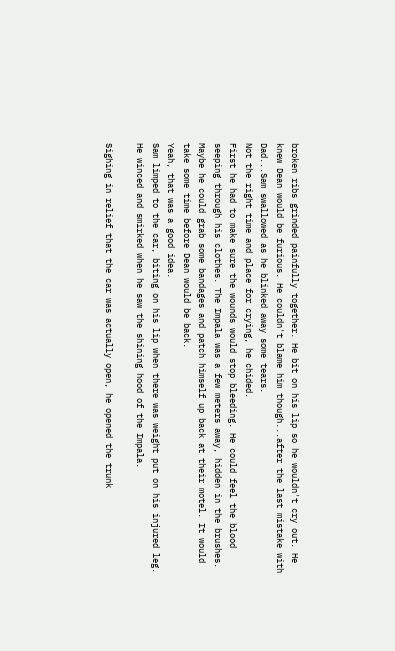broken ribs grinded painfully together. He bit on his lip so he wouldn't cry out. He knew Dean would be furious. He couldn't blame him though...after the last mistake with Dad...Sam swallowed as he blinked away some tears.
Not the right time and place for crying, he chided.
First he had to make sure the wounds would stop bleeding. He could feel the blood seeping through his clothes. The Impala was a few meters away, hidden in the brushes. Maybe he could grab some bandages and patch himself up back at their motel. It would take some time before Dean would be back.
Yeah, that was a good idea.
Sam limped to the car, biting on his lip when there was weight put on his injured leg. He winced and smirked when he saw the shining hood of the Impala.

Sighing in relief that the car was actually open, he opened the trunk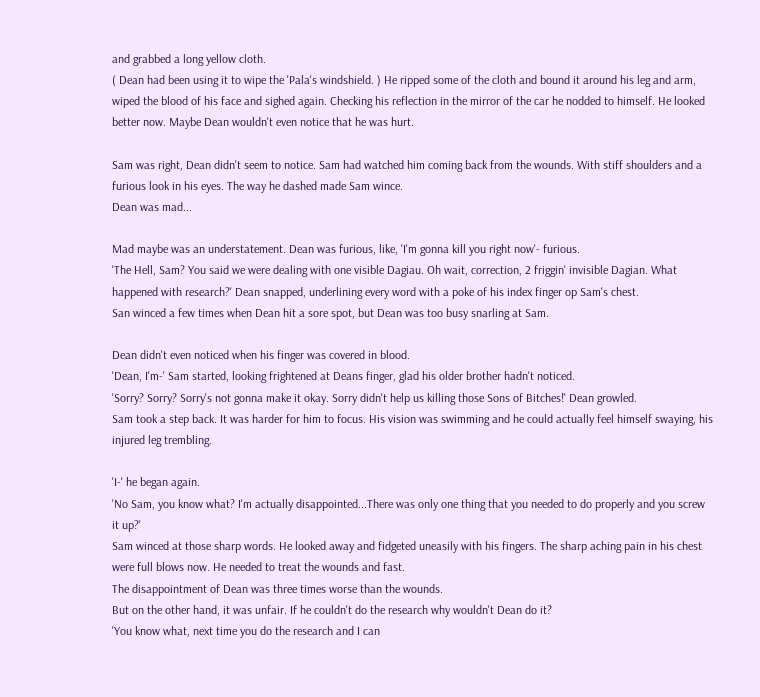and grabbed a long yellow cloth.
( Dean had been using it to wipe the 'Pala's windshield. ) He ripped some of the cloth and bound it around his leg and arm, wiped the blood of his face and sighed again. Checking his reflection in the mirror of the car he nodded to himself. He looked better now. Maybe Dean wouldn't even notice that he was hurt.

Sam was right, Dean didn't seem to notice. Sam had watched him coming back from the wounds. With stiff shoulders and a furious look in his eyes. The way he dashed made Sam wince.
Dean was mad...

Mad maybe was an understatement. Dean was furious, like, 'I'm gonna kill you right now'- furious.
'The Hell, Sam? You said we were dealing with one visible Dagiau. Oh wait, correction, 2 friggin' invisible Dagian. What happened with research?' Dean snapped, underlining every word with a poke of his index finger op Sam's chest.
San winced a few times when Dean hit a sore spot, but Dean was too busy snarling at Sam.

Dean didn't even noticed when his finger was covered in blood.
'Dean, I'm-' Sam started, looking frightened at Deans finger, glad his older brother hadn't noticed.
'Sorry? Sorry? Sorry's not gonna make it okay. Sorry didn't help us killing those Sons of Bitches!' Dean growled.
Sam took a step back. It was harder for him to focus. His vision was swimming and he could actually feel himself swaying, his injured leg trembling.

'I-' he began again.
'No Sam, you know what? I'm actually disappointed...There was only one thing that you needed to do properly and you screw it up?'
Sam winced at those sharp words. He looked away and fidgeted uneasily with his fingers. The sharp aching pain in his chest were full blows now. He needed to treat the wounds and fast.
The disappointment of Dean was three times worse than the wounds.
But on the other hand, it was unfair. If he couldn't do the research why wouldn't Dean do it?
'You know what, next time you do the research and I can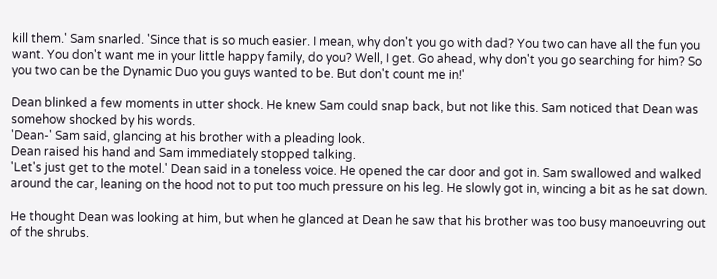kill them.' Sam snarled. 'Since that is so much easier. I mean, why don't you go with dad? You two can have all the fun you want. You don't want me in your little happy family, do you? Well, I get. Go ahead, why don't you go searching for him? So you two can be the Dynamic Duo you guys wanted to be. But don't count me in!'

Dean blinked a few moments in utter shock. He knew Sam could snap back, but not like this. Sam noticed that Dean was somehow shocked by his words.
'Dean-' Sam said, glancing at his brother with a pleading look.
Dean raised his hand and Sam immediately stopped talking.
'Let's just get to the motel.' Dean said in a toneless voice. He opened the car door and got in. Sam swallowed and walked around the car, leaning on the hood not to put too much pressure on his leg. He slowly got in, wincing a bit as he sat down.

He thought Dean was looking at him, but when he glanced at Dean he saw that his brother was too busy manoeuvring out of the shrubs.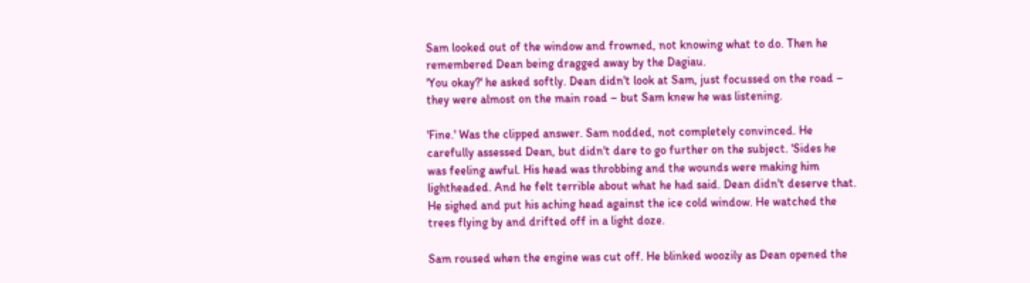Sam looked out of the window and frowned, not knowing what to do. Then he remembered Dean being dragged away by the Dagiau.
'You okay?' he asked softly. Dean didn't look at Sam, just focussed on the road – they were almost on the main road – but Sam knew he was listening.

'Fine.' Was the clipped answer. Sam nodded, not completely convinced. He carefully assessed Dean, but didn't dare to go further on the subject. 'Sides he was feeling awful. His head was throbbing and the wounds were making him lightheaded. And he felt terrible about what he had said. Dean didn't deserve that. He sighed and put his aching head against the ice cold window. He watched the trees flying by and drifted off in a light doze.

Sam roused when the engine was cut off. He blinked woozily as Dean opened the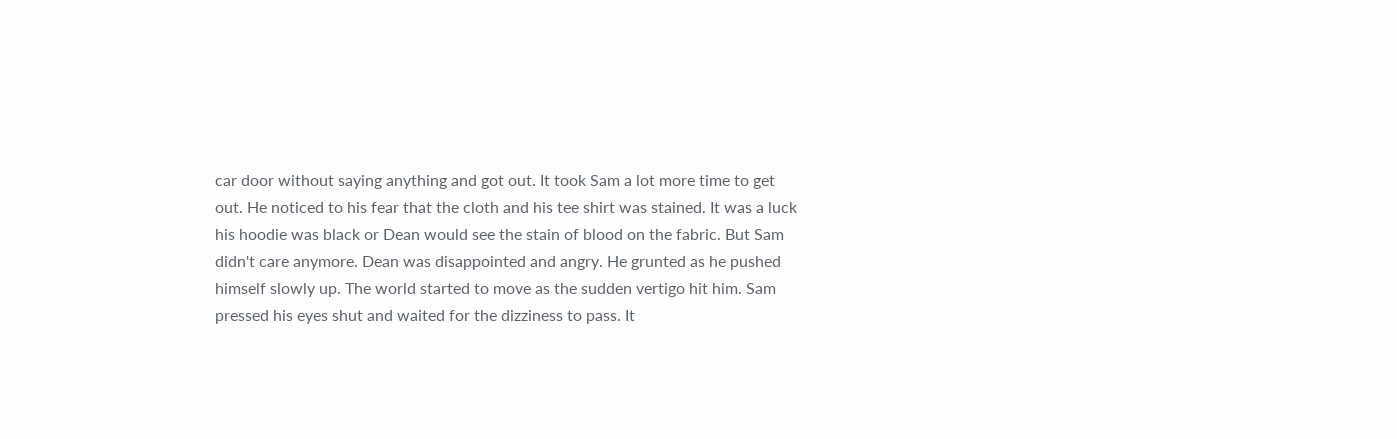car door without saying anything and got out. It took Sam a lot more time to get out. He noticed to his fear that the cloth and his tee shirt was stained. It was a luck his hoodie was black or Dean would see the stain of blood on the fabric. But Sam didn't care anymore. Dean was disappointed and angry. He grunted as he pushed himself slowly up. The world started to move as the sudden vertigo hit him. Sam pressed his eyes shut and waited for the dizziness to pass. It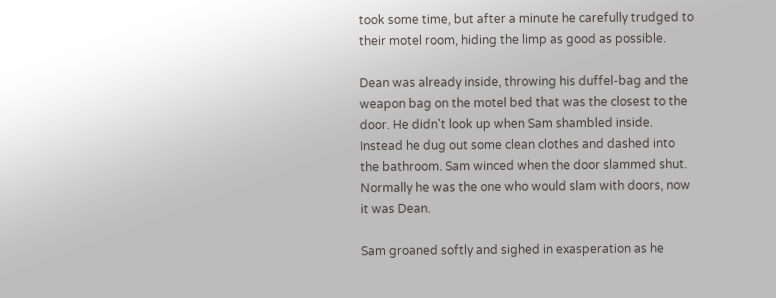took some time, but after a minute he carefully trudged to their motel room, hiding the limp as good as possible.

Dean was already inside, throwing his duffel-bag and the weapon bag on the motel bed that was the closest to the door. He didn't look up when Sam shambled inside. Instead he dug out some clean clothes and dashed into the bathroom. Sam winced when the door slammed shut. Normally he was the one who would slam with doors, now it was Dean.

Sam groaned softly and sighed in exasperation as he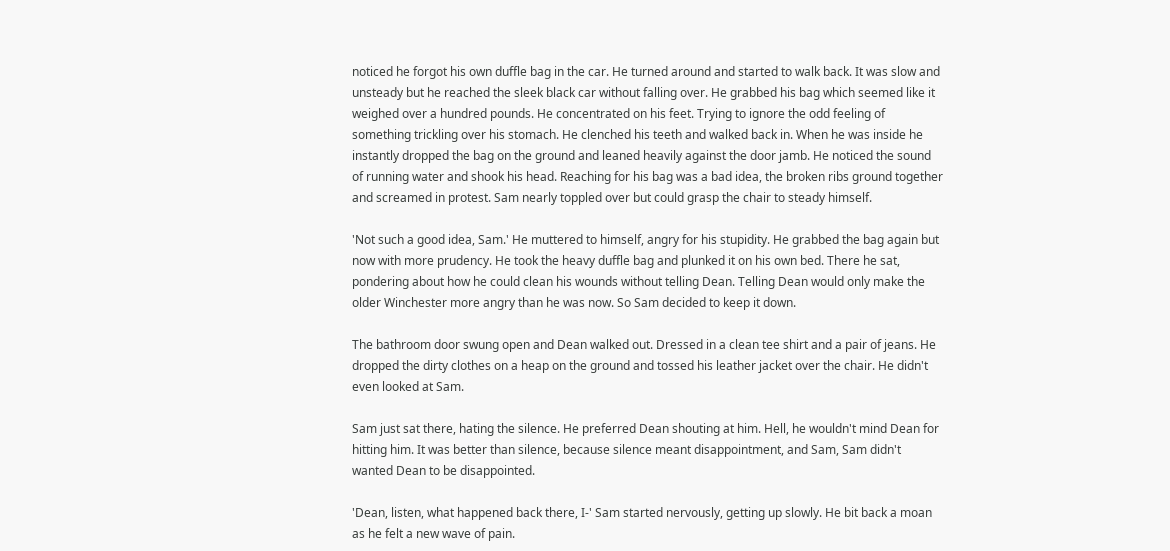noticed he forgot his own duffle bag in the car. He turned around and started to walk back. It was slow and unsteady but he reached the sleek black car without falling over. He grabbed his bag which seemed like it weighed over a hundred pounds. He concentrated on his feet. Trying to ignore the odd feeling of something trickling over his stomach. He clenched his teeth and walked back in. When he was inside he instantly dropped the bag on the ground and leaned heavily against the door jamb. He noticed the sound of running water and shook his head. Reaching for his bag was a bad idea, the broken ribs ground together and screamed in protest. Sam nearly toppled over but could grasp the chair to steady himself.

'Not such a good idea, Sam.' He muttered to himself, angry for his stupidity. He grabbed the bag again but now with more prudency. He took the heavy duffle bag and plunked it on his own bed. There he sat, pondering about how he could clean his wounds without telling Dean. Telling Dean would only make the older Winchester more angry than he was now. So Sam decided to keep it down.

The bathroom door swung open and Dean walked out. Dressed in a clean tee shirt and a pair of jeans. He dropped the dirty clothes on a heap on the ground and tossed his leather jacket over the chair. He didn't even looked at Sam.

Sam just sat there, hating the silence. He preferred Dean shouting at him. Hell, he wouldn't mind Dean for hitting him. It was better than silence, because silence meant disappointment, and Sam, Sam didn't wanted Dean to be disappointed.

'Dean, listen, what happened back there, I-' Sam started nervously, getting up slowly. He bit back a moan as he felt a new wave of pain.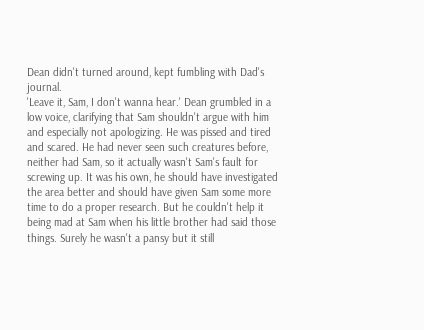Dean didn't turned around, kept fumbling with Dad's journal.
'Leave it, Sam, I don't wanna hear.' Dean grumbled in a low voice, clarifying that Sam shouldn't argue with him and especially not apologizing. He was pissed and tired and scared. He had never seen such creatures before, neither had Sam, so it actually wasn't Sam's fault for screwing up. It was his own, he should have investigated the area better and should have given Sam some more time to do a proper research. But he couldn't help it being mad at Sam when his little brother had said those things. Surely he wasn't a pansy but it still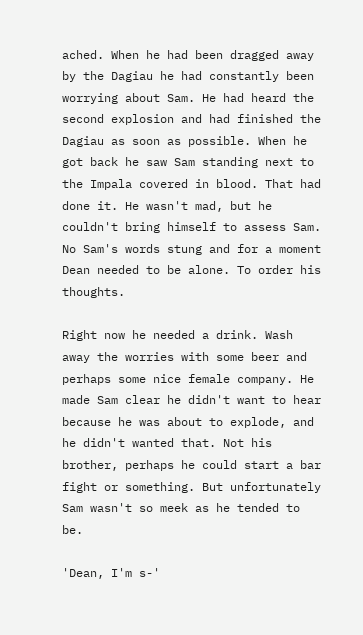ached. When he had been dragged away by the Dagiau he had constantly been worrying about Sam. He had heard the second explosion and had finished the Dagiau as soon as possible. When he got back he saw Sam standing next to the Impala covered in blood. That had done it. He wasn't mad, but he couldn't bring himself to assess Sam. No Sam's words stung and for a moment Dean needed to be alone. To order his thoughts.

Right now he needed a drink. Wash away the worries with some beer and perhaps some nice female company. He made Sam clear he didn't want to hear because he was about to explode, and he didn't wanted that. Not his brother, perhaps he could start a bar fight or something. But unfortunately Sam wasn't so meek as he tended to be.

'Dean, I'm s-'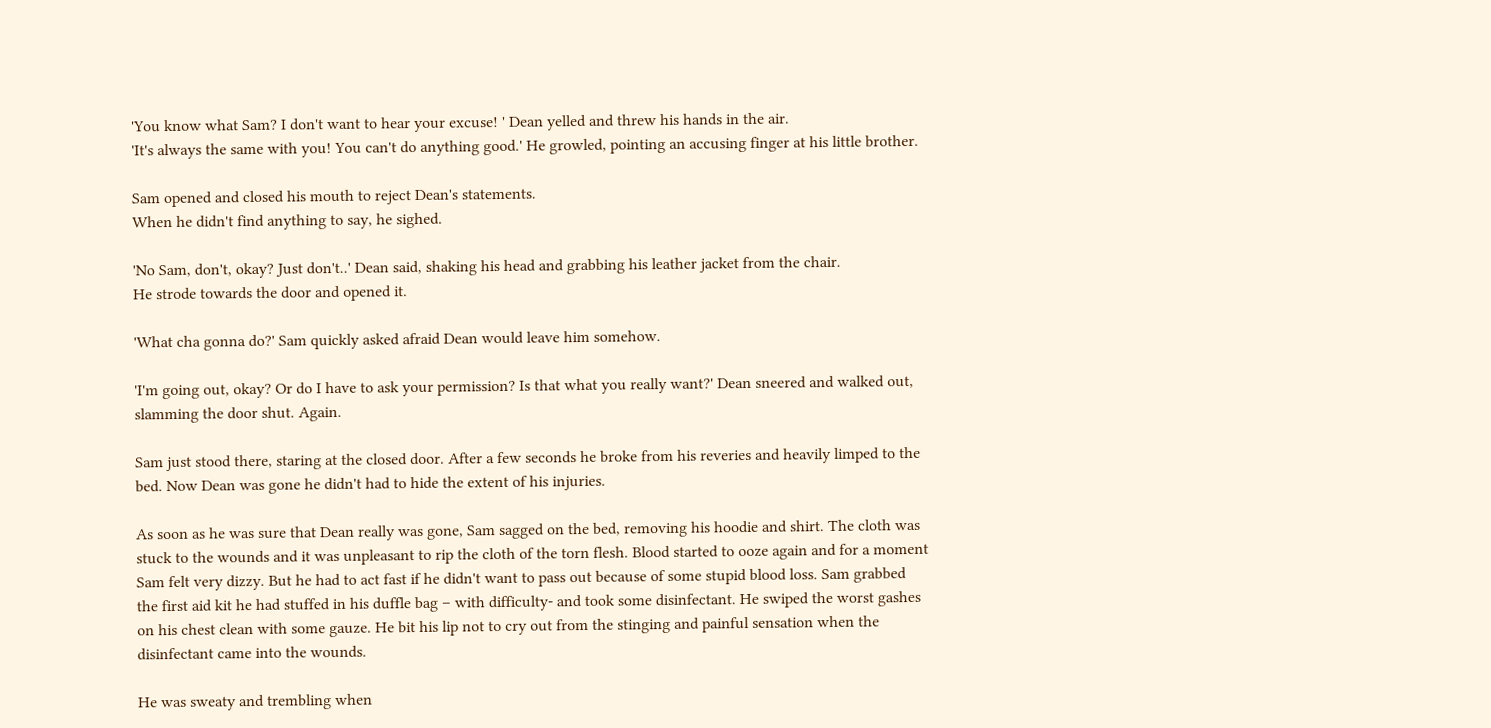'You know what Sam? I don't want to hear your excuse! ' Dean yelled and threw his hands in the air.
'It's always the same with you! You can't do anything good.' He growled, pointing an accusing finger at his little brother.

Sam opened and closed his mouth to reject Dean's statements.
When he didn't find anything to say, he sighed.

'No Sam, don't, okay? Just don't..' Dean said, shaking his head and grabbing his leather jacket from the chair.
He strode towards the door and opened it.

'What cha gonna do?' Sam quickly asked afraid Dean would leave him somehow.

'I'm going out, okay? Or do I have to ask your permission? Is that what you really want?' Dean sneered and walked out, slamming the door shut. Again.

Sam just stood there, staring at the closed door. After a few seconds he broke from his reveries and heavily limped to the bed. Now Dean was gone he didn't had to hide the extent of his injuries.

As soon as he was sure that Dean really was gone, Sam sagged on the bed, removing his hoodie and shirt. The cloth was stuck to the wounds and it was unpleasant to rip the cloth of the torn flesh. Blood started to ooze again and for a moment Sam felt very dizzy. But he had to act fast if he didn't want to pass out because of some stupid blood loss. Sam grabbed the first aid kit he had stuffed in his duffle bag – with difficulty- and took some disinfectant. He swiped the worst gashes on his chest clean with some gauze. He bit his lip not to cry out from the stinging and painful sensation when the disinfectant came into the wounds.

He was sweaty and trembling when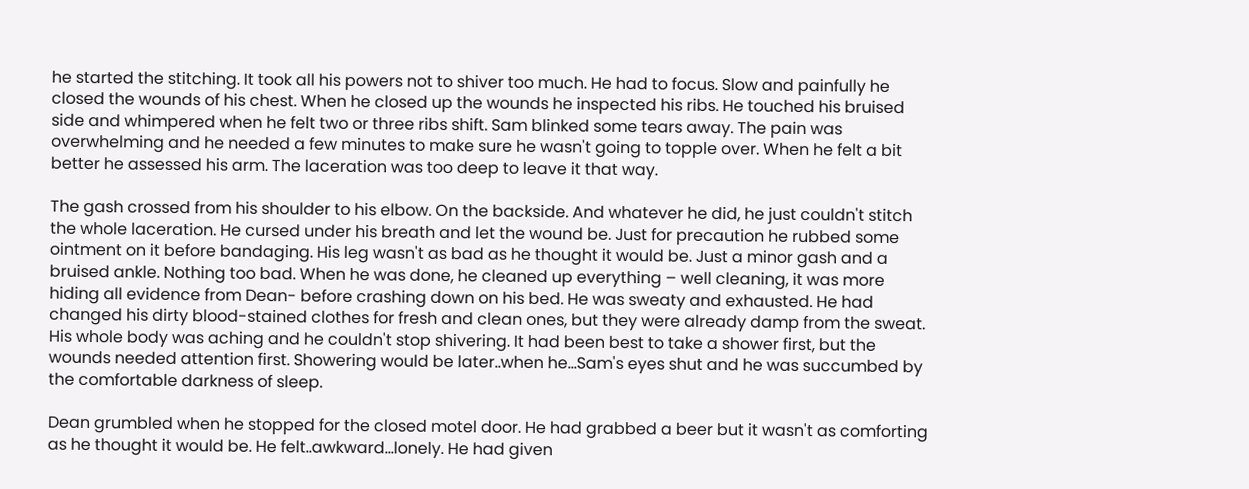he started the stitching. It took all his powers not to shiver too much. He had to focus. Slow and painfully he closed the wounds of his chest. When he closed up the wounds he inspected his ribs. He touched his bruised side and whimpered when he felt two or three ribs shift. Sam blinked some tears away. The pain was overwhelming and he needed a few minutes to make sure he wasn't going to topple over. When he felt a bit better he assessed his arm. The laceration was too deep to leave it that way.

The gash crossed from his shoulder to his elbow. On the backside. And whatever he did, he just couldn't stitch the whole laceration. He cursed under his breath and let the wound be. Just for precaution he rubbed some ointment on it before bandaging. His leg wasn't as bad as he thought it would be. Just a minor gash and a bruised ankle. Nothing too bad. When he was done, he cleaned up everything – well cleaning, it was more hiding all evidence from Dean- before crashing down on his bed. He was sweaty and exhausted. He had changed his dirty blood-stained clothes for fresh and clean ones, but they were already damp from the sweat. His whole body was aching and he couldn't stop shivering. It had been best to take a shower first, but the wounds needed attention first. Showering would be later..when he...Sam's eyes shut and he was succumbed by the comfortable darkness of sleep.

Dean grumbled when he stopped for the closed motel door. He had grabbed a beer but it wasn't as comforting as he thought it would be. He felt..awkward...lonely. He had given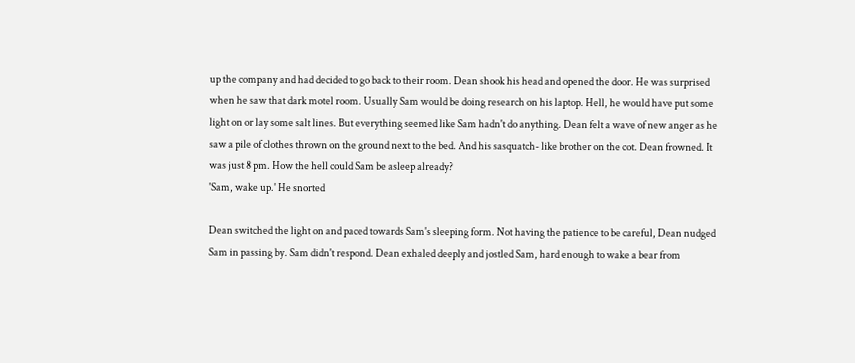up the company and had decided to go back to their room. Dean shook his head and opened the door. He was surprised when he saw that dark motel room. Usually Sam would be doing research on his laptop. Hell, he would have put some light on or lay some salt lines. But everything seemed like Sam hadn't do anything. Dean felt a wave of new anger as he saw a pile of clothes thrown on the ground next to the bed. And his sasquatch- like brother on the cot. Dean frowned. It was just 8 pm. How the hell could Sam be asleep already?
'Sam, wake up.' He snorted

Dean switched the light on and paced towards Sam's sleeping form. Not having the patience to be careful, Dean nudged Sam in passing by. Sam didn't respond. Dean exhaled deeply and jostled Sam, hard enough to wake a bear from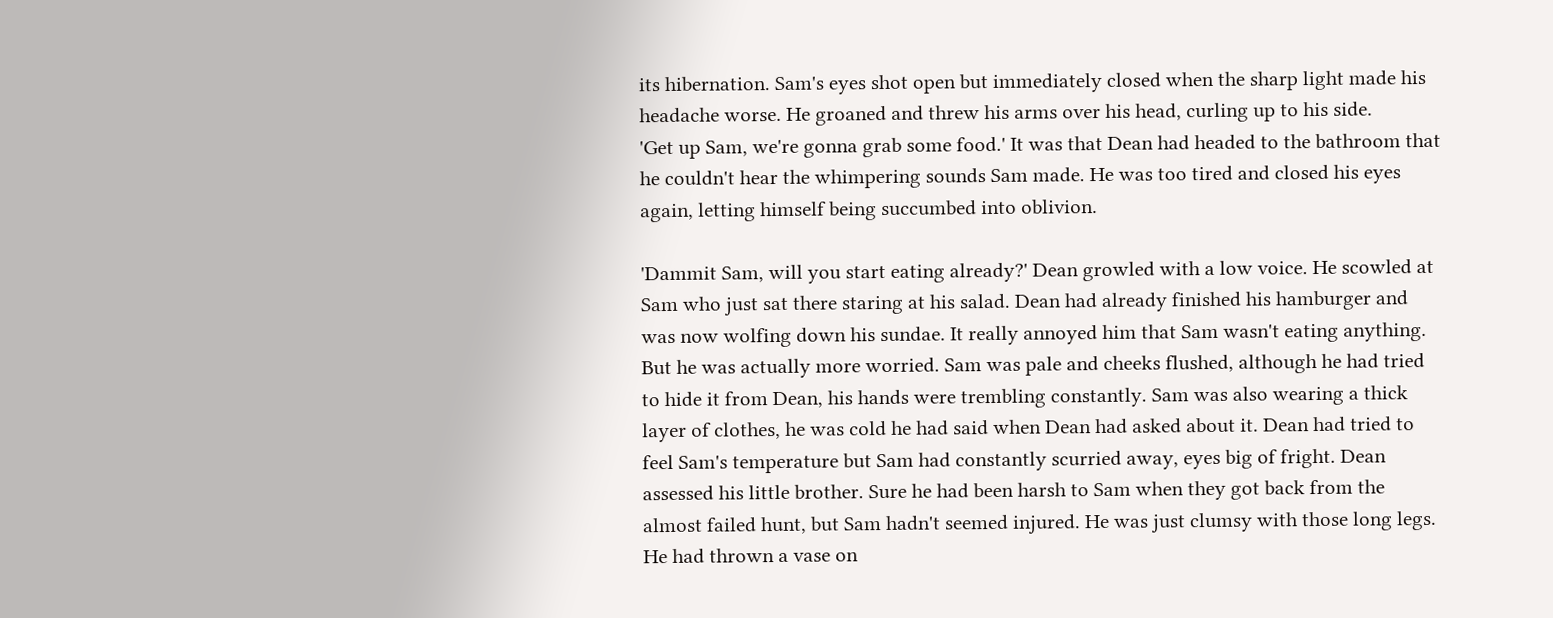its hibernation. Sam's eyes shot open but immediately closed when the sharp light made his headache worse. He groaned and threw his arms over his head, curling up to his side.
'Get up Sam, we're gonna grab some food.' It was that Dean had headed to the bathroom that he couldn't hear the whimpering sounds Sam made. He was too tired and closed his eyes again, letting himself being succumbed into oblivion.

'Dammit Sam, will you start eating already?' Dean growled with a low voice. He scowled at Sam who just sat there staring at his salad. Dean had already finished his hamburger and was now wolfing down his sundae. It really annoyed him that Sam wasn't eating anything. But he was actually more worried. Sam was pale and cheeks flushed, although he had tried to hide it from Dean, his hands were trembling constantly. Sam was also wearing a thick layer of clothes, he was cold he had said when Dean had asked about it. Dean had tried to feel Sam's temperature but Sam had constantly scurried away, eyes big of fright. Dean assessed his little brother. Sure he had been harsh to Sam when they got back from the almost failed hunt, but Sam hadn't seemed injured. He was just clumsy with those long legs. He had thrown a vase on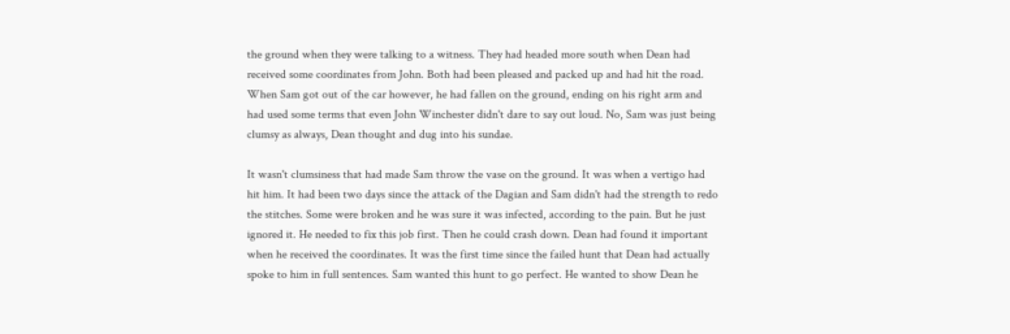the ground when they were talking to a witness. They had headed more south when Dean had received some coordinates from John. Both had been pleased and packed up and had hit the road. When Sam got out of the car however, he had fallen on the ground, ending on his right arm and had used some terms that even John Winchester didn't dare to say out loud. No, Sam was just being clumsy as always, Dean thought and dug into his sundae.

It wasn't clumsiness that had made Sam throw the vase on the ground. It was when a vertigo had hit him. It had been two days since the attack of the Dagian and Sam didn't had the strength to redo the stitches. Some were broken and he was sure it was infected, according to the pain. But he just ignored it. He needed to fix this job first. Then he could crash down. Dean had found it important when he received the coordinates. It was the first time since the failed hunt that Dean had actually spoke to him in full sentences. Sam wanted this hunt to go perfect. He wanted to show Dean he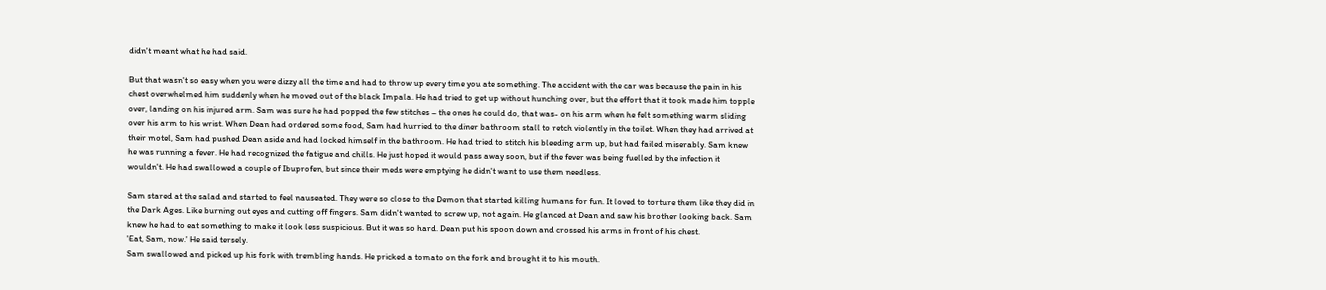didn't meant what he had said.

But that wasn't so easy when you were dizzy all the time and had to throw up every time you ate something. The accident with the car was because the pain in his chest overwhelmed him suddenly when he moved out of the black Impala. He had tried to get up without hunching over, but the effort that it took made him topple over, landing on his injured arm. Sam was sure he had popped the few stitches – the ones he could do, that was- on his arm when he felt something warm sliding over his arm to his wrist. When Dean had ordered some food, Sam had hurried to the diner bathroom stall to retch violently in the toilet. When they had arrived at their motel, Sam had pushed Dean aside and had locked himself in the bathroom. He had tried to stitch his bleeding arm up, but had failed miserably. Sam knew he was running a fever. He had recognized the fatigue and chills. He just hoped it would pass away soon, but if the fever was being fuelled by the infection it wouldn't. He had swallowed a couple of Ibuprofen, but since their meds were emptying he didn't want to use them needless.

Sam stared at the salad and started to feel nauseated. They were so close to the Demon that started killing humans for fun. It loved to torture them like they did in the Dark Ages. Like burning out eyes and cutting off fingers. Sam didn't wanted to screw up, not again. He glanced at Dean and saw his brother looking back. Sam knew he had to eat something to make it look less suspicious. But it was so hard. Dean put his spoon down and crossed his arms in front of his chest.
'Eat, Sam, now.' He said tersely.
Sam swallowed and picked up his fork with trembling hands. He pricked a tomato on the fork and brought it to his mouth.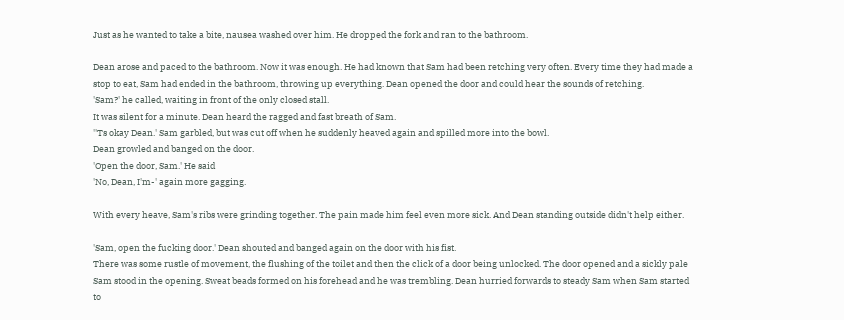Just as he wanted to take a bite, nausea washed over him. He dropped the fork and ran to the bathroom.

Dean arose and paced to the bathroom. Now it was enough. He had known that Sam had been retching very often. Every time they had made a stop to eat, Sam had ended in the bathroom, throwing up everything. Dean opened the door and could hear the sounds of retching.
'Sam?' he called, waiting in front of the only closed stall.
It was silent for a minute. Dean heard the ragged and fast breath of Sam.
''Ts okay Dean.' Sam garbled, but was cut off when he suddenly heaved again and spilled more into the bowl.
Dean growled and banged on the door.
'Open the door, Sam.' He said
'No, Dean, I'm-' again more gagging.

With every heave, Sam's ribs were grinding together. The pain made him feel even more sick. And Dean standing outside didn't help either.

'Sam, open the fucking door.' Dean shouted and banged again on the door with his fist.
There was some rustle of movement, the flushing of the toilet and then the click of a door being unlocked. The door opened and a sickly pale Sam stood in the opening. Sweat beads formed on his forehead and he was trembling. Dean hurried forwards to steady Sam when Sam started to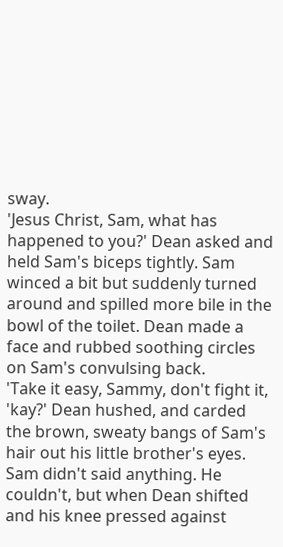sway.
'Jesus Christ, Sam, what has happened to you?' Dean asked and held Sam's biceps tightly. Sam winced a bit but suddenly turned around and spilled more bile in the bowl of the toilet. Dean made a face and rubbed soothing circles on Sam's convulsing back.
'Take it easy, Sammy, don't fight it, 'kay?' Dean hushed, and carded the brown, sweaty bangs of Sam's hair out his little brother's eyes.
Sam didn't said anything. He couldn't, but when Dean shifted and his knee pressed against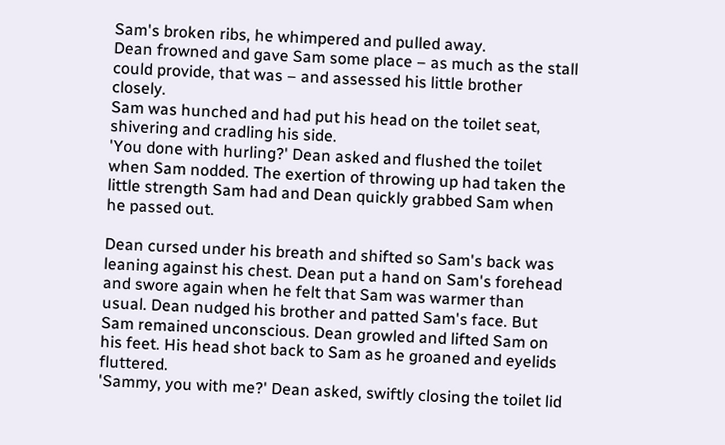Sam's broken ribs, he whimpered and pulled away.
Dean frowned and gave Sam some place – as much as the stall could provide, that was – and assessed his little brother closely.
Sam was hunched and had put his head on the toilet seat, shivering and cradling his side.
'You done with hurling?' Dean asked and flushed the toilet when Sam nodded. The exertion of throwing up had taken the little strength Sam had and Dean quickly grabbed Sam when he passed out.

Dean cursed under his breath and shifted so Sam's back was leaning against his chest. Dean put a hand on Sam's forehead and swore again when he felt that Sam was warmer than usual. Dean nudged his brother and patted Sam's face. But Sam remained unconscious. Dean growled and lifted Sam on his feet. His head shot back to Sam as he groaned and eyelids fluttered.
'Sammy, you with me?' Dean asked, swiftly closing the toilet lid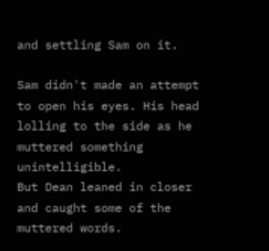and settling Sam on it.

Sam didn't made an attempt to open his eyes. His head lolling to the side as he muttered something unintelligible.
But Dean leaned in closer and caught some of the muttered words.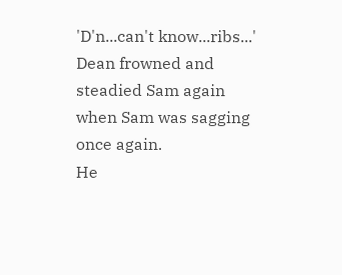'D'n...can't know...ribs...'
Dean frowned and steadied Sam again when Sam was sagging once again.
He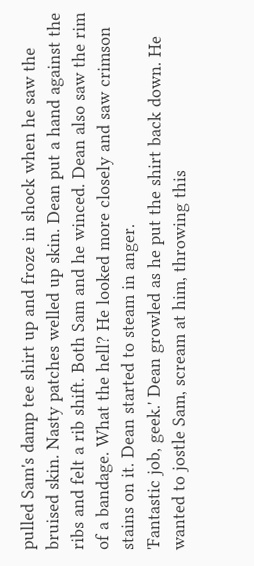pulled Sam's damp tee shirt up and froze in shock when he saw the bruised skin. Nasty patches welled up skin. Dean put a hand against the ribs and felt a rib shift. Both Sam and he winced. Dean also saw the rim of a bandage. What the hell? He looked more closely and saw crimson stains on it. Dean started to steam in anger.
'Fantastic job, geek.' Dean growled as he put the shirt back down. He wanted to jostle Sam, scream at him, throwing this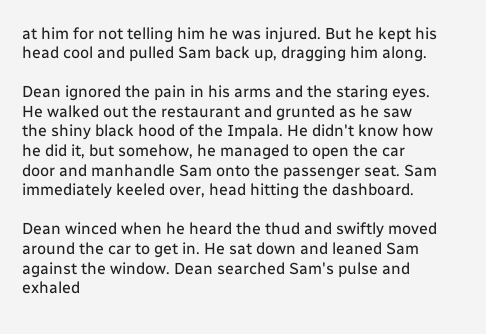at him for not telling him he was injured. But he kept his head cool and pulled Sam back up, dragging him along.

Dean ignored the pain in his arms and the staring eyes. He walked out the restaurant and grunted as he saw the shiny black hood of the Impala. He didn't know how he did it, but somehow, he managed to open the car door and manhandle Sam onto the passenger seat. Sam immediately keeled over, head hitting the dashboard.

Dean winced when he heard the thud and swiftly moved around the car to get in. He sat down and leaned Sam against the window. Dean searched Sam's pulse and exhaled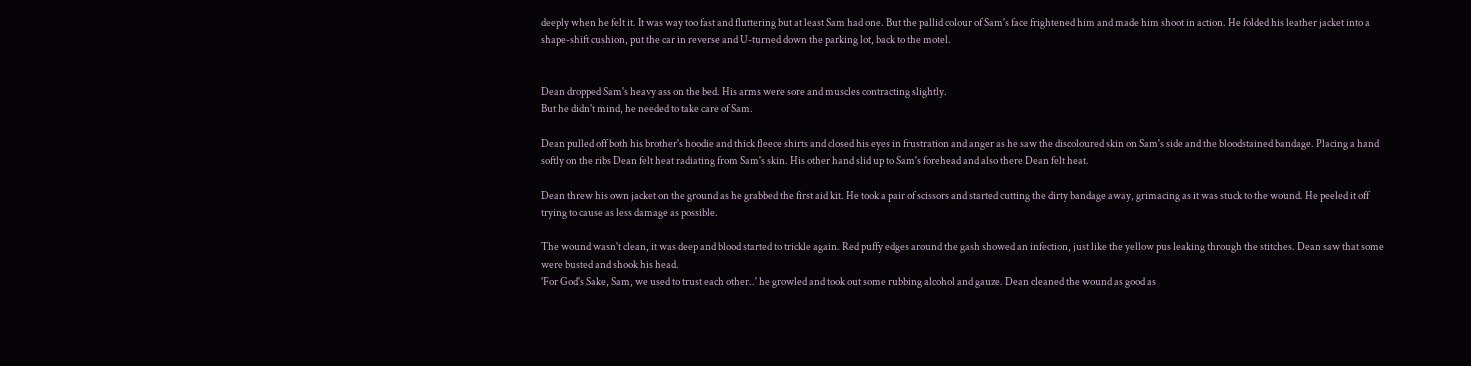deeply when he felt it. It was way too fast and fluttering but at least Sam had one. But the pallid colour of Sam's face frightened him and made him shoot in action. He folded his leather jacket into a shape-shift cushion, put the car in reverse and U-turned down the parking lot, back to the motel.


Dean dropped Sam's heavy ass on the bed. His arms were sore and muscles contracting slightly.
But he didn't mind, he needed to take care of Sam.

Dean pulled off both his brother's hoodie and thick fleece shirts and closed his eyes in frustration and anger as he saw the discoloured skin on Sam's side and the bloodstained bandage. Placing a hand softly on the ribs Dean felt heat radiating from Sam's skin. His other hand slid up to Sam's forehead and also there Dean felt heat.

Dean threw his own jacket on the ground as he grabbed the first aid kit. He took a pair of scissors and started cutting the dirty bandage away, grimacing as it was stuck to the wound. He peeled it off trying to cause as less damage as possible.

The wound wasn't clean, it was deep and blood started to trickle again. Red puffy edges around the gash showed an infection, just like the yellow pus leaking through the stitches. Dean saw that some were busted and shook his head.
'For God's Sake, Sam, we used to trust each other..' he growled and took out some rubbing alcohol and gauze. Dean cleaned the wound as good as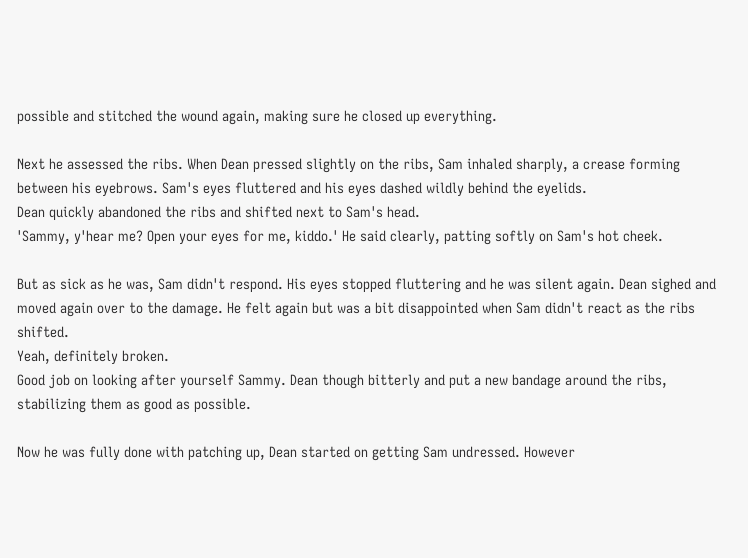possible and stitched the wound again, making sure he closed up everything.

Next he assessed the ribs. When Dean pressed slightly on the ribs, Sam inhaled sharply, a crease forming between his eyebrows. Sam's eyes fluttered and his eyes dashed wildly behind the eyelids.
Dean quickly abandoned the ribs and shifted next to Sam's head.
'Sammy, y'hear me? Open your eyes for me, kiddo.' He said clearly, patting softly on Sam's hot cheek.

But as sick as he was, Sam didn't respond. His eyes stopped fluttering and he was silent again. Dean sighed and moved again over to the damage. He felt again but was a bit disappointed when Sam didn't react as the ribs shifted.
Yeah, definitely broken.
Good job on looking after yourself Sammy. Dean though bitterly and put a new bandage around the ribs, stabilizing them as good as possible.

Now he was fully done with patching up, Dean started on getting Sam undressed. However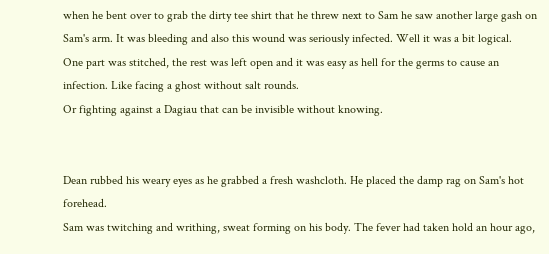when he bent over to grab the dirty tee shirt that he threw next to Sam he saw another large gash on Sam's arm. It was bleeding and also this wound was seriously infected. Well it was a bit logical.
One part was stitched, the rest was left open and it was easy as hell for the germs to cause an infection. Like facing a ghost without salt rounds.
Or fighting against a Dagiau that can be invisible without knowing.


Dean rubbed his weary eyes as he grabbed a fresh washcloth. He placed the damp rag on Sam's hot forehead.
Sam was twitching and writhing, sweat forming on his body. The fever had taken hold an hour ago,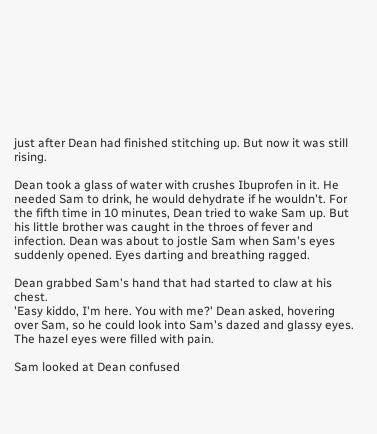just after Dean had finished stitching up. But now it was still rising.

Dean took a glass of water with crushes Ibuprofen in it. He needed Sam to drink, he would dehydrate if he wouldn't. For the fifth time in 10 minutes, Dean tried to wake Sam up. But his little brother was caught in the throes of fever and infection. Dean was about to jostle Sam when Sam's eyes suddenly opened. Eyes darting and breathing ragged.

Dean grabbed Sam's hand that had started to claw at his chest.
'Easy kiddo, I'm here. You with me?' Dean asked, hovering over Sam, so he could look into Sam's dazed and glassy eyes. The hazel eyes were filled with pain.

Sam looked at Dean confused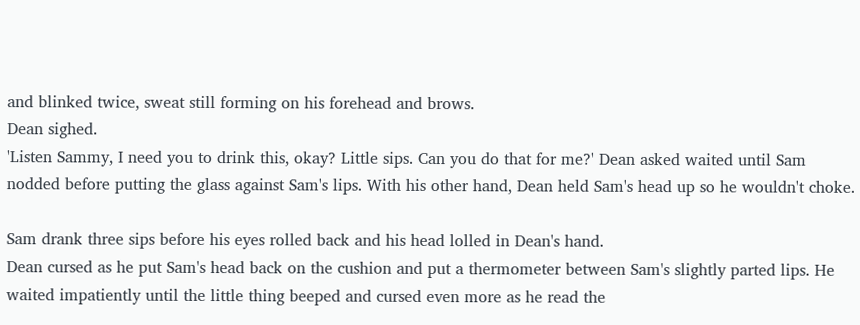and blinked twice, sweat still forming on his forehead and brows.
Dean sighed.
'Listen Sammy, I need you to drink this, okay? Little sips. Can you do that for me?' Dean asked waited until Sam nodded before putting the glass against Sam's lips. With his other hand, Dean held Sam's head up so he wouldn't choke.

Sam drank three sips before his eyes rolled back and his head lolled in Dean's hand.
Dean cursed as he put Sam's head back on the cushion and put a thermometer between Sam's slightly parted lips. He waited impatiently until the little thing beeped and cursed even more as he read the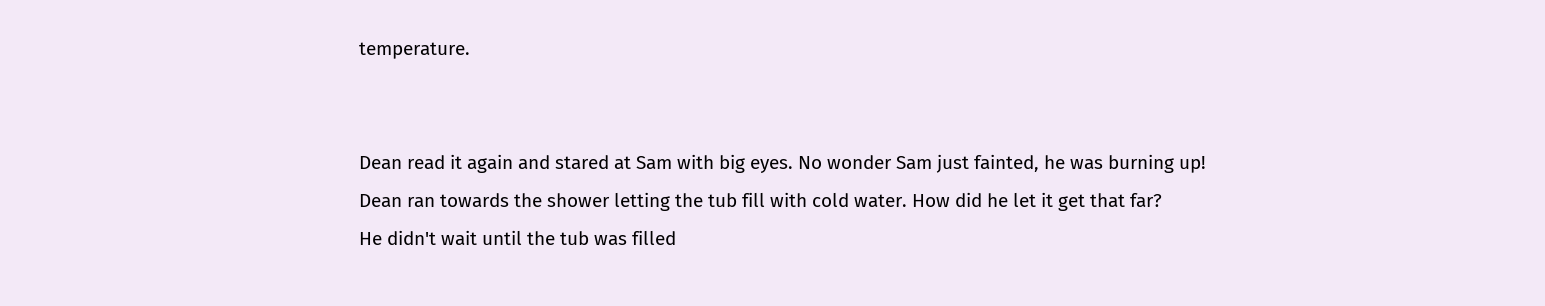temperature.


Dean read it again and stared at Sam with big eyes. No wonder Sam just fainted, he was burning up!
Dean ran towards the shower letting the tub fill with cold water. How did he let it get that far?
He didn't wait until the tub was filled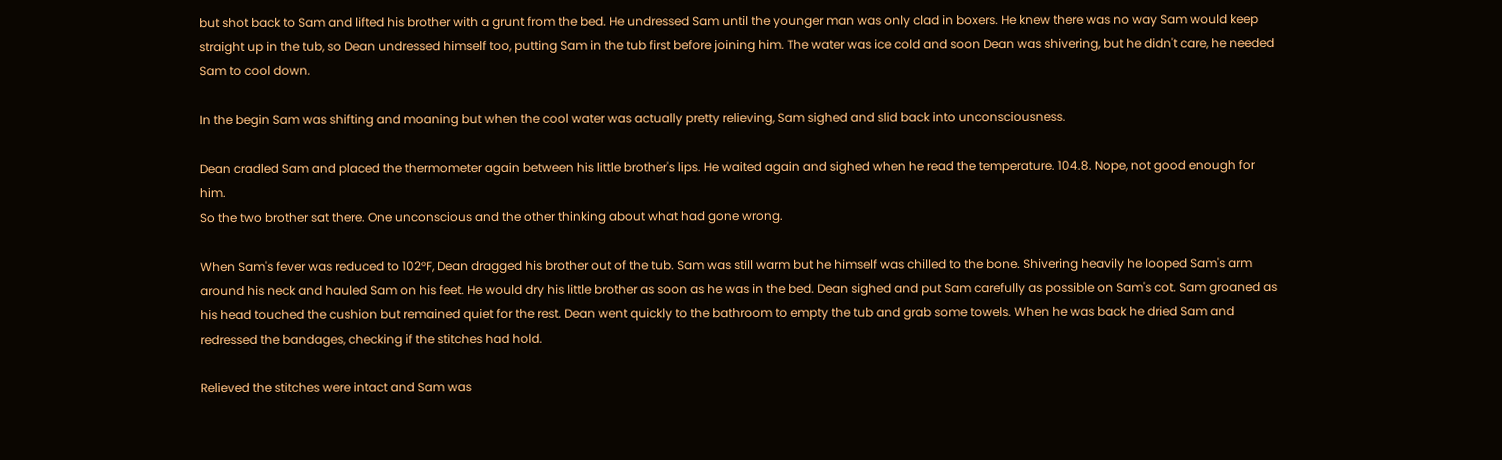but shot back to Sam and lifted his brother with a grunt from the bed. He undressed Sam until the younger man was only clad in boxers. He knew there was no way Sam would keep straight up in the tub, so Dean undressed himself too, putting Sam in the tub first before joining him. The water was ice cold and soon Dean was shivering, but he didn't care, he needed Sam to cool down.

In the begin Sam was shifting and moaning but when the cool water was actually pretty relieving, Sam sighed and slid back into unconsciousness.

Dean cradled Sam and placed the thermometer again between his little brother's lips. He waited again and sighed when he read the temperature. 104.8. Nope, not good enough for him.
So the two brother sat there. One unconscious and the other thinking about what had gone wrong.

When Sam's fever was reduced to 102°F, Dean dragged his brother out of the tub. Sam was still warm but he himself was chilled to the bone. Shivering heavily he looped Sam's arm around his neck and hauled Sam on his feet. He would dry his little brother as soon as he was in the bed. Dean sighed and put Sam carefully as possible on Sam's cot. Sam groaned as his head touched the cushion but remained quiet for the rest. Dean went quickly to the bathroom to empty the tub and grab some towels. When he was back he dried Sam and redressed the bandages, checking if the stitches had hold.

Relieved the stitches were intact and Sam was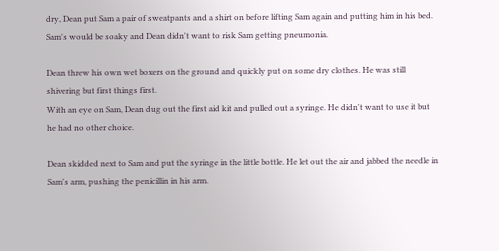dry, Dean put Sam a pair of sweatpants and a shirt on before lifting Sam again and putting him in his bed.
Sam's would be soaky and Dean didn't want to risk Sam getting pneumonia.

Dean threw his own wet boxers on the ground and quickly put on some dry clothes. He was still shivering but first things first.
With an eye on Sam, Dean dug out the first aid kit and pulled out a syringe. He didn't want to use it but he had no other choice.

Dean skidded next to Sam and put the syringe in the little bottle. He let out the air and jabbed the needle in Sam's arm, pushing the penicillin in his arm.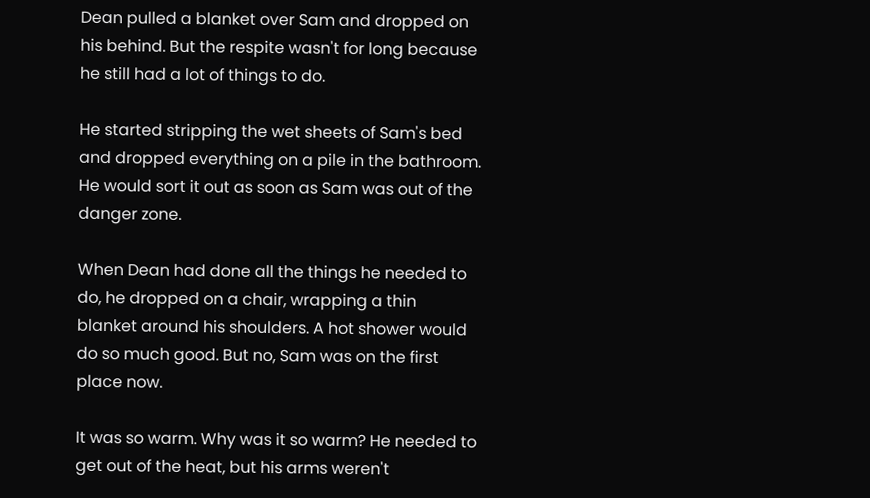Dean pulled a blanket over Sam and dropped on his behind. But the respite wasn't for long because he still had a lot of things to do.

He started stripping the wet sheets of Sam's bed and dropped everything on a pile in the bathroom. He would sort it out as soon as Sam was out of the danger zone.

When Dean had done all the things he needed to do, he dropped on a chair, wrapping a thin blanket around his shoulders. A hot shower would do so much good. But no, Sam was on the first place now.

It was so warm. Why was it so warm? He needed to get out of the heat, but his arms weren't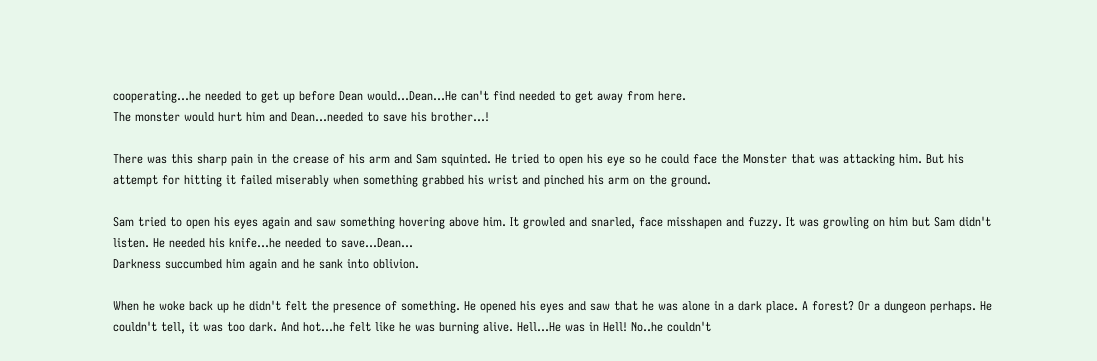cooperating...he needed to get up before Dean would...Dean...He can't find needed to get away from here.
The monster would hurt him and Dean...needed to save his brother...!

There was this sharp pain in the crease of his arm and Sam squinted. He tried to open his eye so he could face the Monster that was attacking him. But his attempt for hitting it failed miserably when something grabbed his wrist and pinched his arm on the ground.

Sam tried to open his eyes again and saw something hovering above him. It growled and snarled, face misshapen and fuzzy. It was growling on him but Sam didn't listen. He needed his knife...he needed to save...Dean...
Darkness succumbed him again and he sank into oblivion.

When he woke back up he didn't felt the presence of something. He opened his eyes and saw that he was alone in a dark place. A forest? Or a dungeon perhaps. He couldn't tell, it was too dark. And hot...he felt like he was burning alive. Hell...He was in Hell! No..he couldn't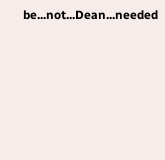be...not...Dean...needed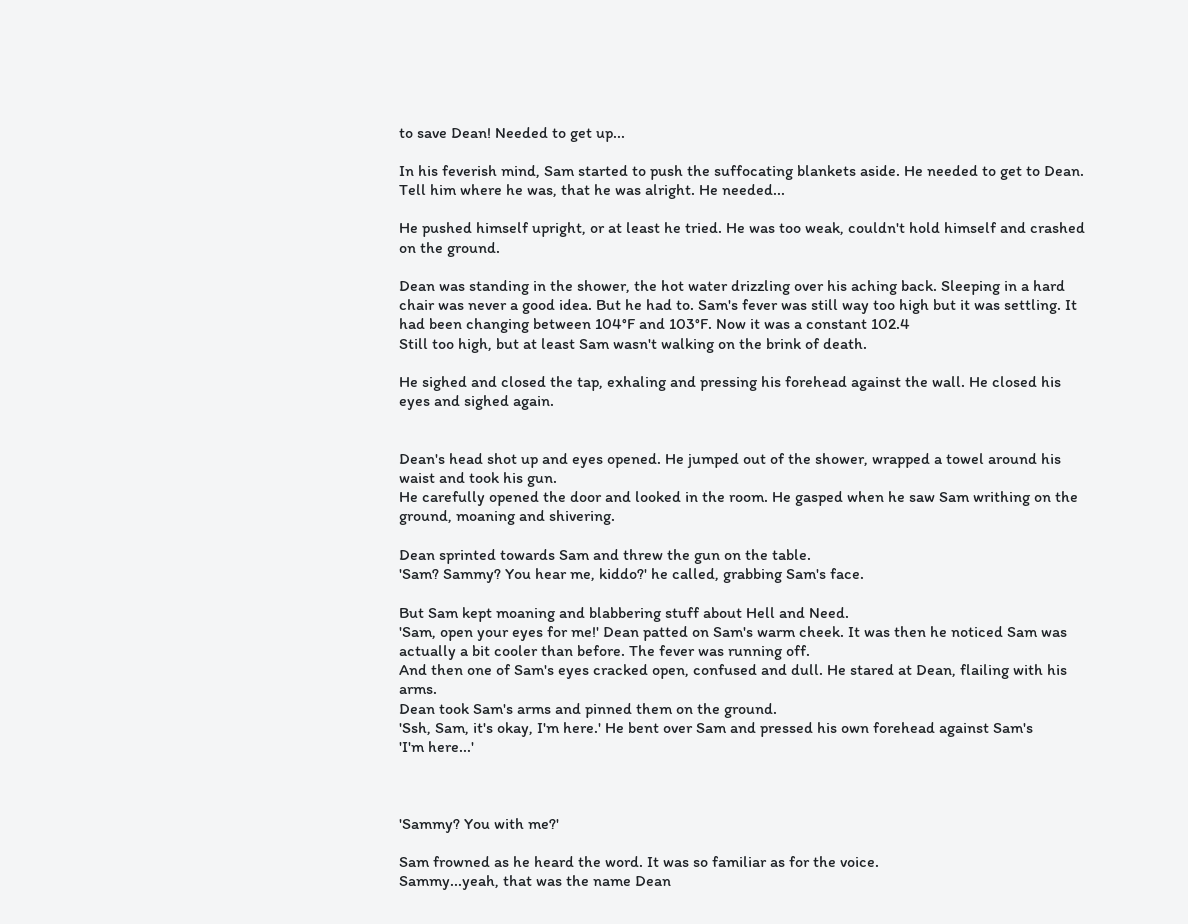to save Dean! Needed to get up...

In his feverish mind, Sam started to push the suffocating blankets aside. He needed to get to Dean. Tell him where he was, that he was alright. He needed...

He pushed himself upright, or at least he tried. He was too weak, couldn't hold himself and crashed on the ground.

Dean was standing in the shower, the hot water drizzling over his aching back. Sleeping in a hard chair was never a good idea. But he had to. Sam's fever was still way too high but it was settling. It had been changing between 104°F and 103°F. Now it was a constant 102.4
Still too high, but at least Sam wasn't walking on the brink of death.

He sighed and closed the tap, exhaling and pressing his forehead against the wall. He closed his eyes and sighed again.


Dean's head shot up and eyes opened. He jumped out of the shower, wrapped a towel around his waist and took his gun.
He carefully opened the door and looked in the room. He gasped when he saw Sam writhing on the ground, moaning and shivering.

Dean sprinted towards Sam and threw the gun on the table.
'Sam? Sammy? You hear me, kiddo?' he called, grabbing Sam's face.

But Sam kept moaning and blabbering stuff about Hell and Need.
'Sam, open your eyes for me!' Dean patted on Sam's warm cheek. It was then he noticed Sam was actually a bit cooler than before. The fever was running off.
And then one of Sam's eyes cracked open, confused and dull. He stared at Dean, flailing with his arms.
Dean took Sam's arms and pinned them on the ground.
'Ssh, Sam, it's okay, I'm here.' He bent over Sam and pressed his own forehead against Sam's
'I'm here...'



'Sammy? You with me?'

Sam frowned as he heard the word. It was so familiar as for the voice.
Sammy...yeah, that was the name Dean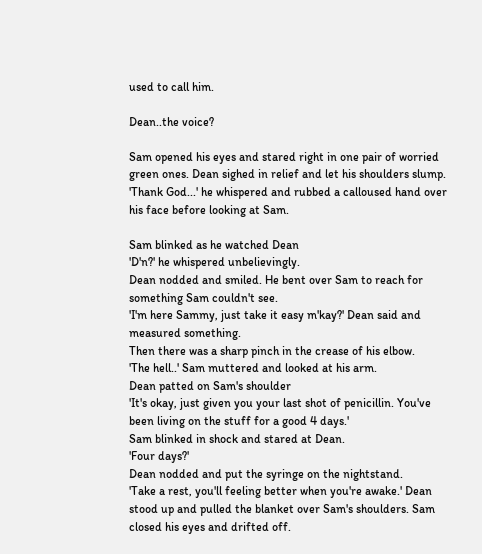used to call him.

Dean..the voice?

Sam opened his eyes and stared right in one pair of worried green ones. Dean sighed in relief and let his shoulders slump.
'Thank God...' he whispered and rubbed a calloused hand over his face before looking at Sam.

Sam blinked as he watched Dean
'D'n?' he whispered unbelievingly.
Dean nodded and smiled. He bent over Sam to reach for something Sam couldn't see.
'I'm here Sammy, just take it easy m'kay?' Dean said and measured something.
Then there was a sharp pinch in the crease of his elbow.
'The hell..' Sam muttered and looked at his arm.
Dean patted on Sam's shoulder
'It's okay, just given you your last shot of penicillin. You've been living on the stuff for a good 4 days.'
Sam blinked in shock and stared at Dean.
'Four days?'
Dean nodded and put the syringe on the nightstand.
'Take a rest, you'll feeling better when you're awake.' Dean stood up and pulled the blanket over Sam's shoulders. Sam closed his eyes and drifted off.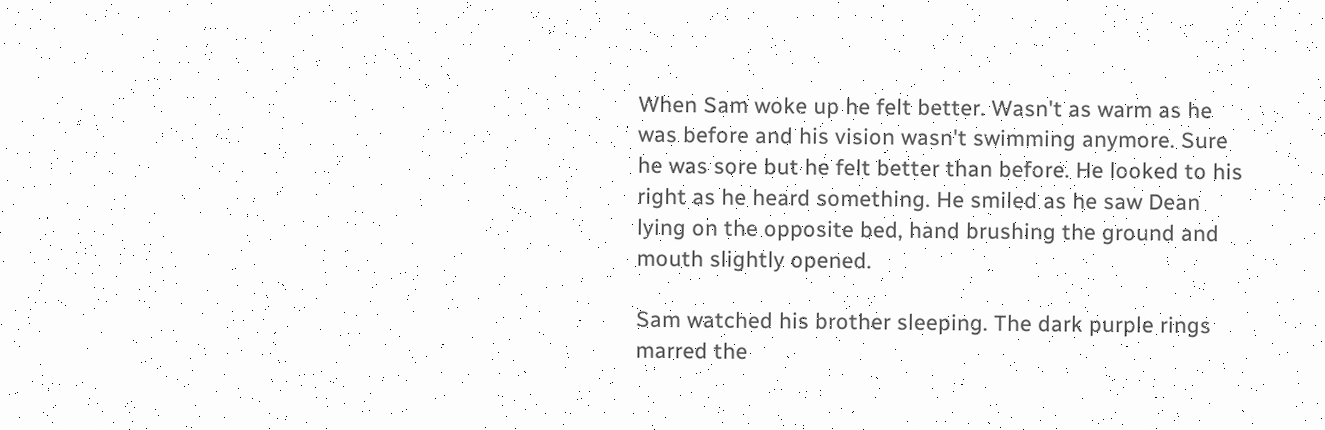When Sam woke up he felt better. Wasn't as warm as he was before and his vision wasn't swimming anymore. Sure he was sore but he felt better than before. He looked to his right as he heard something. He smiled as he saw Dean lying on the opposite bed, hand brushing the ground and mouth slightly opened.

Sam watched his brother sleeping. The dark purple rings marred the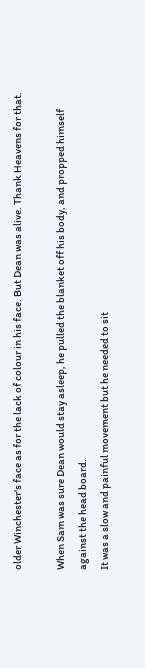older Winchester's face as for the lack of colour in his face. But Dean was alive. Thank Heavens for that.

When Sam was sure Dean would stay asleep, he pulled the blanket off his body, and propped himself against the head board.
It was a slow and painful movement but he needed to sit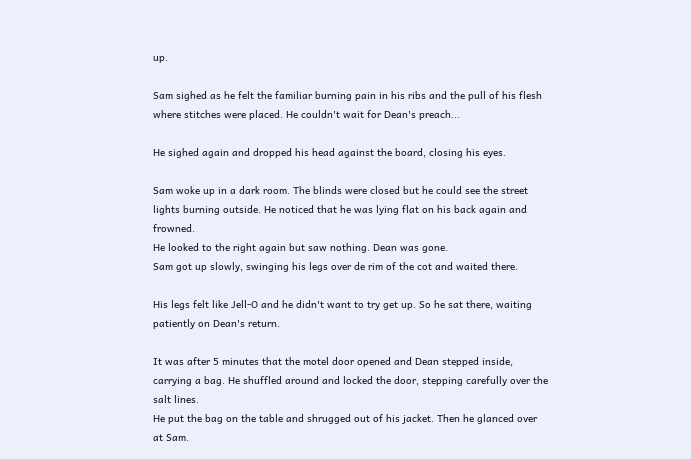up.

Sam sighed as he felt the familiar burning pain in his ribs and the pull of his flesh where stitches were placed. He couldn't wait for Dean's preach...

He sighed again and dropped his head against the board, closing his eyes.

Sam woke up in a dark room. The blinds were closed but he could see the street lights burning outside. He noticed that he was lying flat on his back again and frowned.
He looked to the right again but saw nothing. Dean was gone.
Sam got up slowly, swinging his legs over de rim of the cot and waited there.

His legs felt like Jell-O and he didn't want to try get up. So he sat there, waiting patiently on Dean's return.

It was after 5 minutes that the motel door opened and Dean stepped inside, carrying a bag. He shuffled around and locked the door, stepping carefully over the salt lines.
He put the bag on the table and shrugged out of his jacket. Then he glanced over at Sam.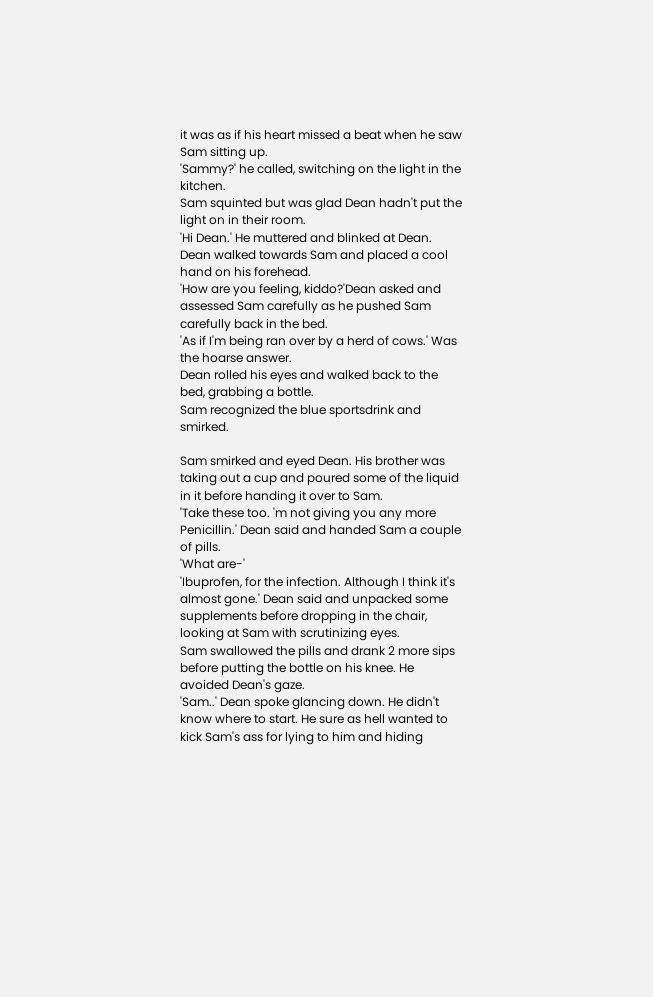it was as if his heart missed a beat when he saw Sam sitting up.
'Sammy?' he called, switching on the light in the kitchen.
Sam squinted but was glad Dean hadn't put the light on in their room.
'Hi Dean.' He muttered and blinked at Dean.
Dean walked towards Sam and placed a cool hand on his forehead.
'How are you feeling, kiddo?'Dean asked and assessed Sam carefully as he pushed Sam carefully back in the bed.
'As if I'm being ran over by a herd of cows.' Was the hoarse answer.
Dean rolled his eyes and walked back to the bed, grabbing a bottle.
Sam recognized the blue sportsdrink and smirked.

Sam smirked and eyed Dean. His brother was taking out a cup and poured some of the liquid in it before handing it over to Sam.
'Take these too. 'm not giving you any more Penicillin.' Dean said and handed Sam a couple of pills.
'What are-'
'Ibuprofen, for the infection. Although I think it's almost gone.' Dean said and unpacked some supplements before dropping in the chair, looking at Sam with scrutinizing eyes.
Sam swallowed the pills and drank 2 more sips before putting the bottle on his knee. He avoided Dean's gaze.
'Sam..' Dean spoke glancing down. He didn't know where to start. He sure as hell wanted to kick Sam's ass for lying to him and hiding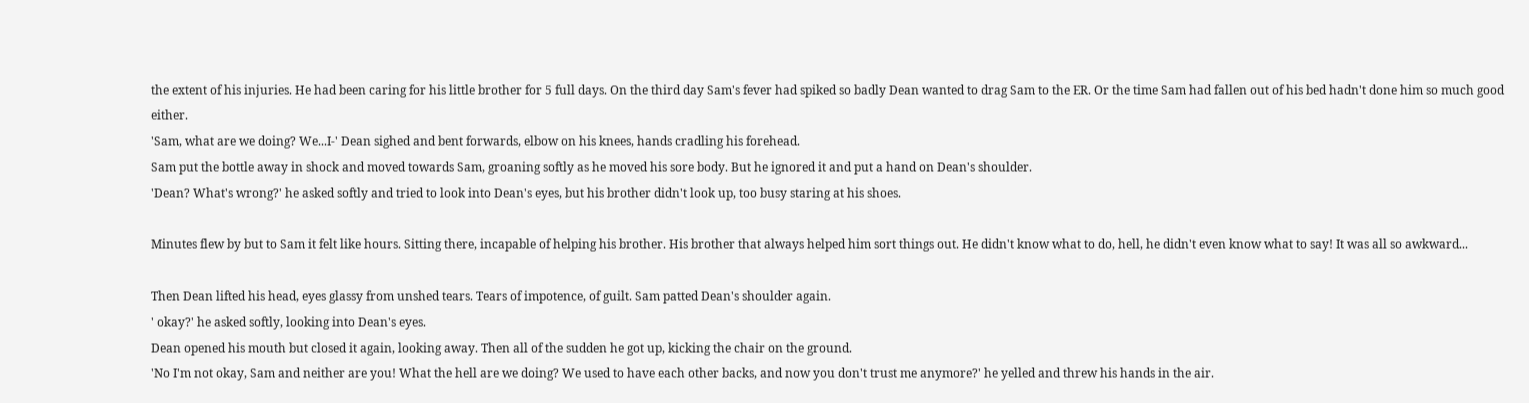the extent of his injuries. He had been caring for his little brother for 5 full days. On the third day Sam's fever had spiked so badly Dean wanted to drag Sam to the ER. Or the time Sam had fallen out of his bed hadn't done him so much good either.
'Sam, what are we doing? We...I-' Dean sighed and bent forwards, elbow on his knees, hands cradling his forehead.
Sam put the bottle away in shock and moved towards Sam, groaning softly as he moved his sore body. But he ignored it and put a hand on Dean's shoulder.
'Dean? What's wrong?' he asked softly and tried to look into Dean's eyes, but his brother didn't look up, too busy staring at his shoes.

Minutes flew by but to Sam it felt like hours. Sitting there, incapable of helping his brother. His brother that always helped him sort things out. He didn't know what to do, hell, he didn't even know what to say! It was all so awkward...

Then Dean lifted his head, eyes glassy from unshed tears. Tears of impotence, of guilt. Sam patted Dean's shoulder again.
' okay?' he asked softly, looking into Dean's eyes.
Dean opened his mouth but closed it again, looking away. Then all of the sudden he got up, kicking the chair on the ground.
'No I'm not okay, Sam and neither are you! What the hell are we doing? We used to have each other backs, and now you don't trust me anymore?' he yelled and threw his hands in the air.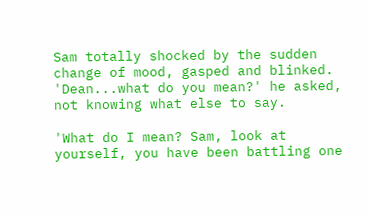Sam totally shocked by the sudden change of mood, gasped and blinked.
'Dean...what do you mean?' he asked, not knowing what else to say.

'What do I mean? Sam, look at yourself, you have been battling one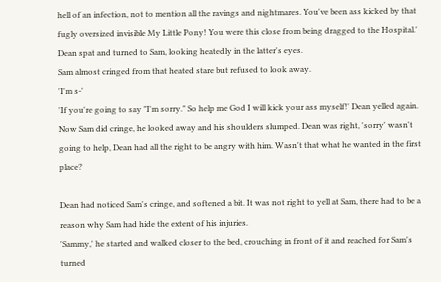hell of an infection, not to mention all the ravings and nightmares. You've been ass kicked by that fugly oversized invisible My Little Pony! You were this close from being dragged to the Hospital.' Dean spat and turned to Sam, looking heatedly in the latter's eyes.
Sam almost cringed from that heated stare but refused to look away.
'I'm s-'
'If you're going to say "I'm sorry." So help me God I will kick your ass myself!' Dean yelled again.
Now Sam did cringe, he looked away and his shoulders slumped. Dean was right, 'sorry' wasn't going to help, Dean had all the right to be angry with him. Wasn't that what he wanted in the first place?

Dean had noticed Sam's cringe, and softened a bit. It was not right to yell at Sam, there had to be a reason why Sam had hide the extent of his injuries.
'Sammy,' he started and walked closer to the bed, crouching in front of it and reached for Sam's turned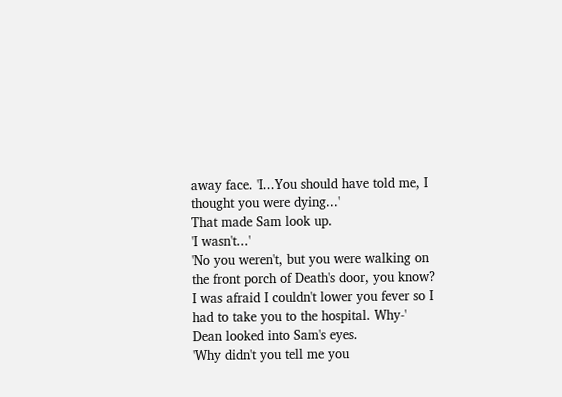away face. 'I...You should have told me, I thought you were dying...'
That made Sam look up.
'I wasn't...'
'No you weren't, but you were walking on the front porch of Death's door, you know? I was afraid I couldn't lower you fever so I had to take you to the hospital. Why-' Dean looked into Sam's eyes.
'Why didn't you tell me you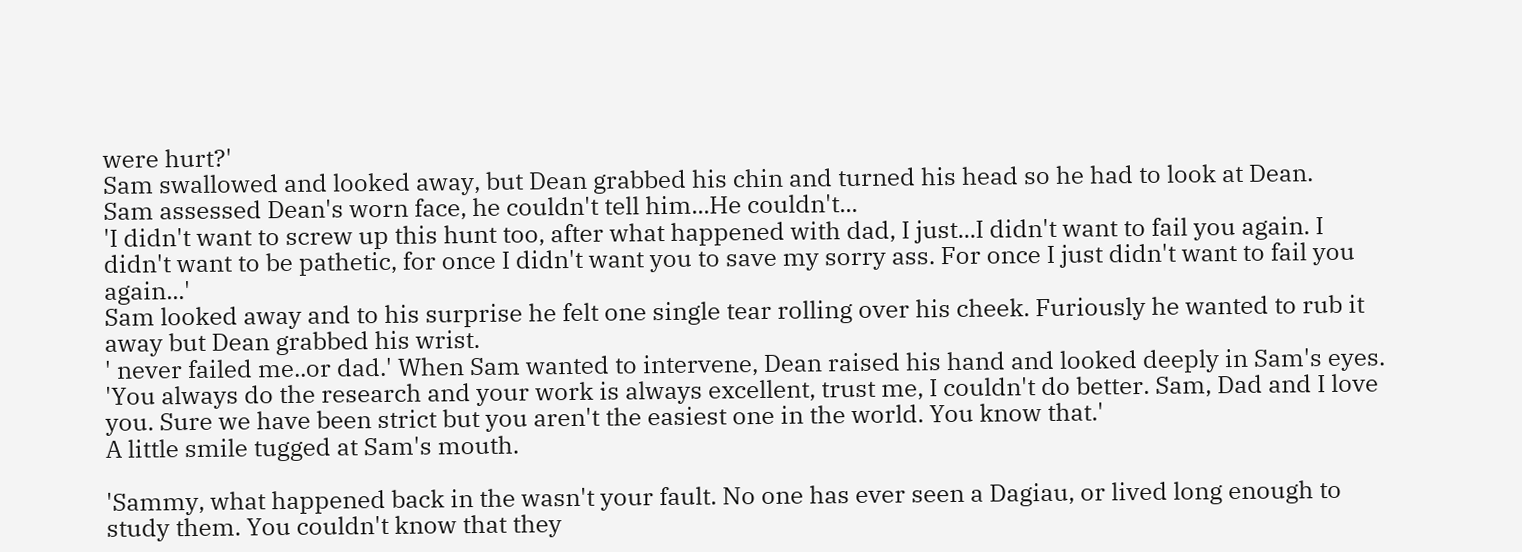were hurt?'
Sam swallowed and looked away, but Dean grabbed his chin and turned his head so he had to look at Dean.
Sam assessed Dean's worn face, he couldn't tell him...He couldn't...
'I didn't want to screw up this hunt too, after what happened with dad, I just...I didn't want to fail you again. I didn't want to be pathetic, for once I didn't want you to save my sorry ass. For once I just didn't want to fail you again...'
Sam looked away and to his surprise he felt one single tear rolling over his cheek. Furiously he wanted to rub it away but Dean grabbed his wrist.
' never failed me..or dad.' When Sam wanted to intervene, Dean raised his hand and looked deeply in Sam's eyes. 'You always do the research and your work is always excellent, trust me, I couldn't do better. Sam, Dad and I love you. Sure we have been strict but you aren't the easiest one in the world. You know that.'
A little smile tugged at Sam's mouth.

'Sammy, what happened back in the wasn't your fault. No one has ever seen a Dagiau, or lived long enough to study them. You couldn't know that they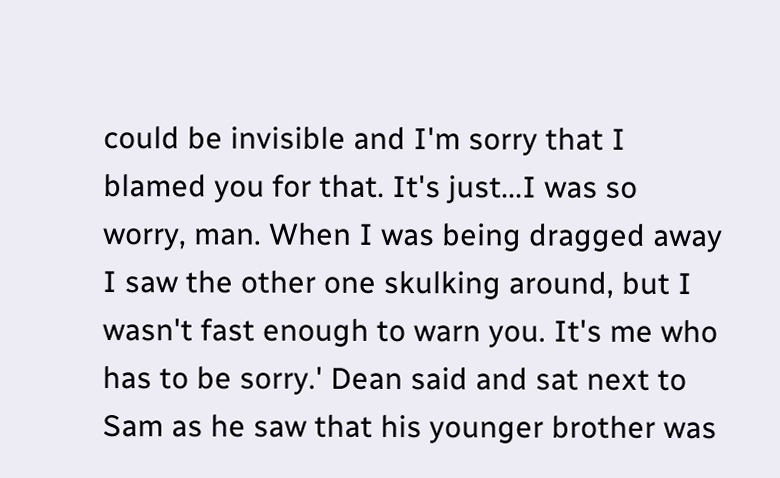could be invisible and I'm sorry that I blamed you for that. It's just...I was so worry, man. When I was being dragged away I saw the other one skulking around, but I wasn't fast enough to warn you. It's me who has to be sorry.' Dean said and sat next to Sam as he saw that his younger brother was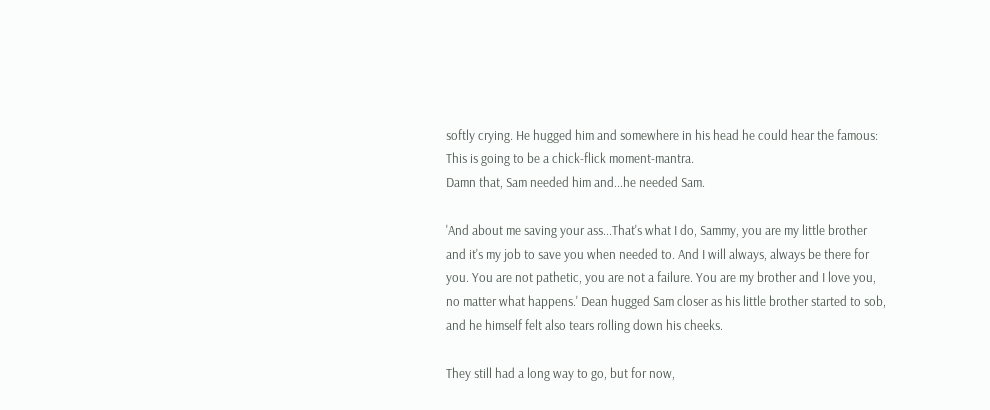softly crying. He hugged him and somewhere in his head he could hear the famous: This is going to be a chick-flick moment-mantra.
Damn that, Sam needed him and...he needed Sam.

'And about me saving your ass...That's what I do, Sammy, you are my little brother and it's my job to save you when needed to. And I will always, always be there for you. You are not pathetic, you are not a failure. You are my brother and I love you, no matter what happens.' Dean hugged Sam closer as his little brother started to sob, and he himself felt also tears rolling down his cheeks.

They still had a long way to go, but for now,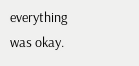everything was okay.